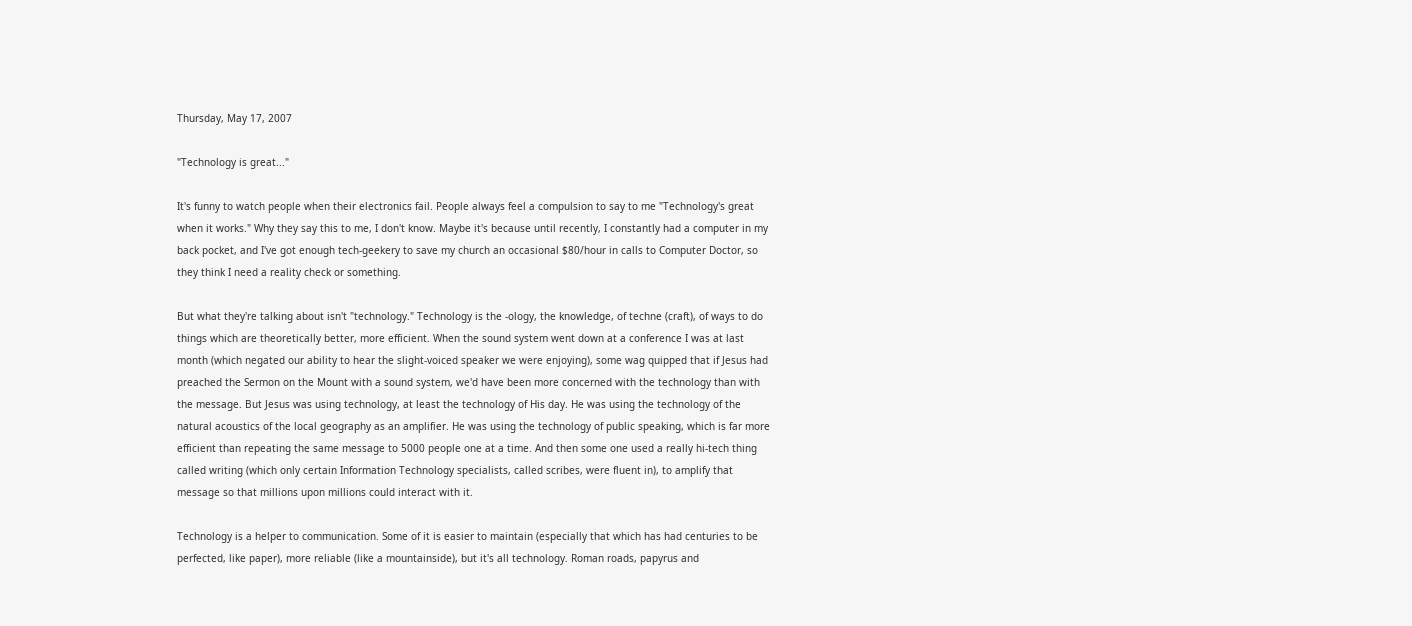Thursday, May 17, 2007

"Technology is great..."

It's funny to watch people when their electronics fail. People always feel a compulsion to say to me "Technology's great when it works." Why they say this to me, I don't know. Maybe it's because until recently, I constantly had a computer in my back pocket, and I've got enough tech-geekery to save my church an occasional $80/hour in calls to Computer Doctor, so they think I need a reality check or something.

But what they're talking about isn't "technology." Technology is the -ology, the knowledge, of techne (craft), of ways to do things which are theoretically better, more efficient. When the sound system went down at a conference I was at last month (which negated our ability to hear the slight-voiced speaker we were enjoying), some wag quipped that if Jesus had preached the Sermon on the Mount with a sound system, we'd have been more concerned with the technology than with the message. But Jesus was using technology, at least the technology of His day. He was using the technology of the natural acoustics of the local geography as an amplifier. He was using the technology of public speaking, which is far more efficient than repeating the same message to 5000 people one at a time. And then some one used a really hi-tech thing called writing (which only certain Information Technology specialists, called scribes, were fluent in), to amplify that message so that millions upon millions could interact with it.

Technology is a helper to communication. Some of it is easier to maintain (especially that which has had centuries to be perfected, like paper), more reliable (like a mountainside), but it's all technology. Roman roads, papyrus and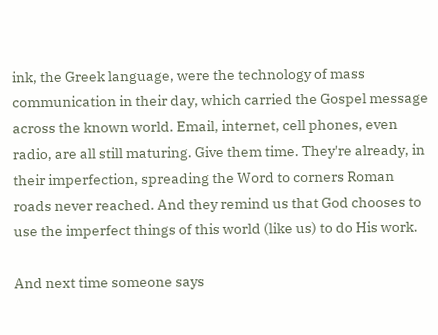ink, the Greek language, were the technology of mass communication in their day, which carried the Gospel message across the known world. Email, internet, cell phones, even radio, are all still maturing. Give them time. They're already, in their imperfection, spreading the Word to corners Roman roads never reached. And they remind us that God chooses to use the imperfect things of this world (like us) to do His work.

And next time someone says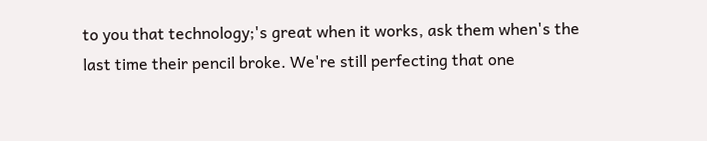to you that technology;'s great when it works, ask them when's the last time their pencil broke. We're still perfecting that one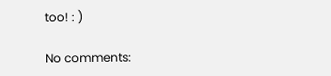too! : )

No comments: